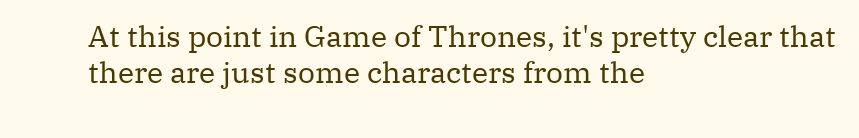At this point in Game of Thrones, it's pretty clear that there are just some characters from the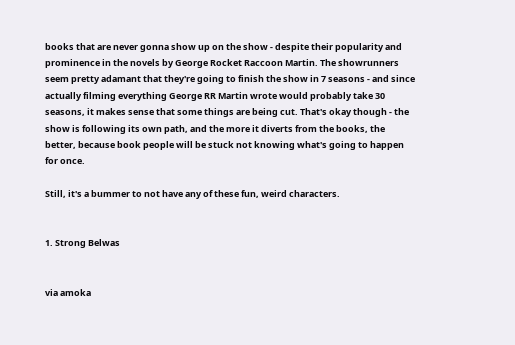books that are never gonna show up on the show - despite their popularity and prominence in the novels by George Rocket Raccoon Martin. The showrunners seem pretty adamant that they're going to finish the show in 7 seasons - and since actually filming everything George RR Martin wrote would probably take 30 seasons, it makes sense that some things are being cut. That's okay though - the show is following its own path, and the more it diverts from the books, the better, because book people will be stuck not knowing what's going to happen for once.

Still, it's a bummer to not have any of these fun, weird characters.


1. Strong Belwas


via amoka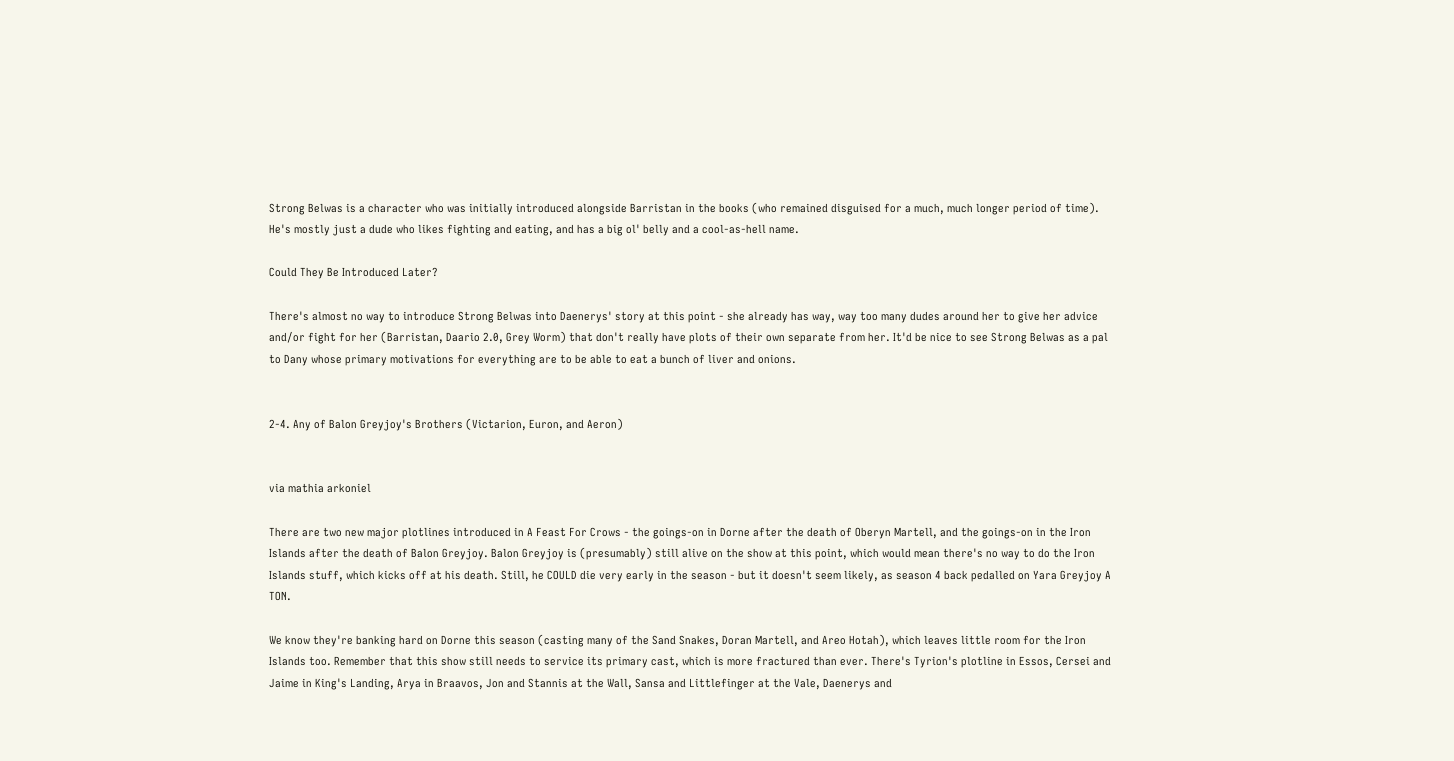Strong Belwas is a character who was initially introduced alongside Barristan in the books (who remained disguised for a much, much longer period of time). He's mostly just a dude who likes fighting and eating, and has a big ol' belly and a cool-as-hell name.

Could They Be Introduced Later?

There's almost no way to introduce Strong Belwas into Daenerys' story at this point - she already has way, way too many dudes around her to give her advice and/or fight for her (Barristan, Daario 2.0, Grey Worm) that don't really have plots of their own separate from her. It'd be nice to see Strong Belwas as a pal to Dany whose primary motivations for everything are to be able to eat a bunch of liver and onions.


2-4. Any of Balon Greyjoy's Brothers (Victarion, Euron, and Aeron)


via mathia arkoniel

There are two new major plotlines introduced in A Feast For Crows - the goings-on in Dorne after the death of Oberyn Martell, and the goings-on in the Iron Islands after the death of Balon Greyjoy. Balon Greyjoy is (presumably) still alive on the show at this point, which would mean there's no way to do the Iron Islands stuff, which kicks off at his death. Still, he COULD die very early in the season - but it doesn't seem likely, as season 4 back pedalled on Yara Greyjoy A TON.

We know they're banking hard on Dorne this season (casting many of the Sand Snakes, Doran Martell, and Areo Hotah), which leaves little room for the Iron Islands too. Remember that this show still needs to service its primary cast, which is more fractured than ever. There's Tyrion's plotline in Essos, Cersei and Jaime in King's Landing, Arya in Braavos, Jon and Stannis at the Wall, Sansa and Littlefinger at the Vale, Daenerys and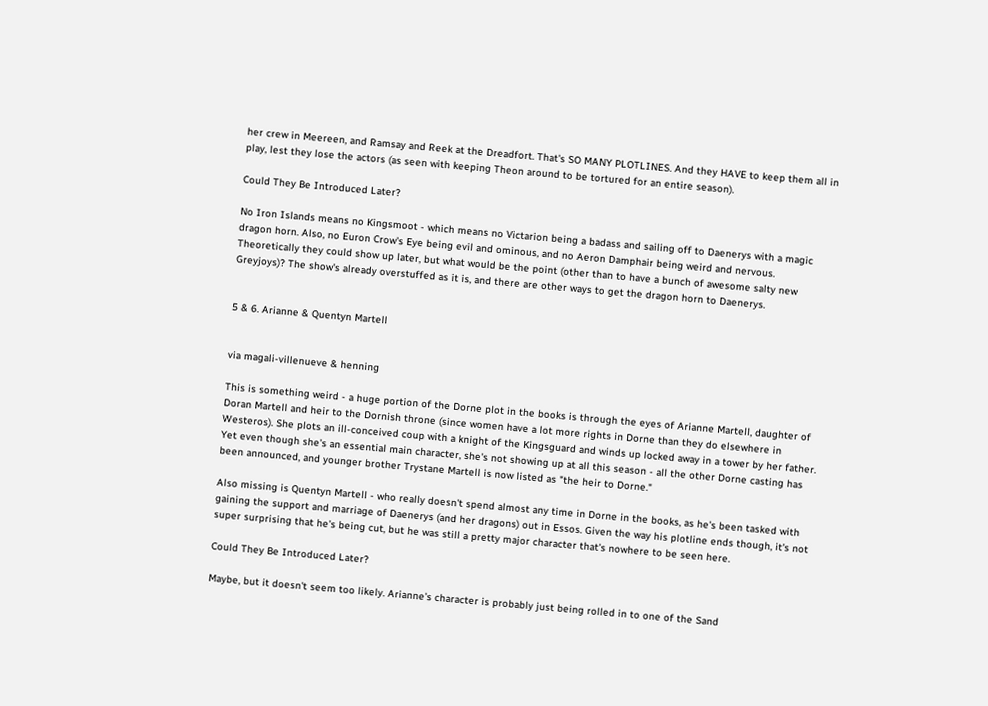her crew in Meereen, and Ramsay and Reek at the Dreadfort. That's SO MANY PLOTLINES. And they HAVE to keep them all in play, lest they lose the actors (as seen with keeping Theon around to be tortured for an entire season).

Could They Be Introduced Later?

No Iron Islands means no Kingsmoot - which means no Victarion being a badass and sailing off to Daenerys with a magic dragon horn. Also, no Euron Crow's Eye being evil and ominous, and no Aeron Damphair being weird and nervous. Theoretically they could show up later, but what would be the point (other than to have a bunch of awesome salty new Greyjoys)? The show's already overstuffed as it is, and there are other ways to get the dragon horn to Daenerys.


5 & 6. Arianne & Quentyn Martell


via magali-villenueve & henning

This is something weird - a huge portion of the Dorne plot in the books is through the eyes of Arianne Martell, daughter of Doran Martell and heir to the Dornish throne (since women have a lot more rights in Dorne than they do elsewhere in Westeros). She plots an ill-conceived coup with a knight of the Kingsguard and winds up locked away in a tower by her father. Yet even though she's an essential main character, she's not showing up at all this season - all the other Dorne casting has been announced, and younger brother Trystane Martell is now listed as "the heir to Dorne."

Also missing is Quentyn Martell - who really doesn't spend almost any time in Dorne in the books, as he's been tasked with gaining the support and marriage of Daenerys (and her dragons) out in Essos. Given the way his plotline ends though, it's not super surprising that he's being cut, but he was still a pretty major character that's nowhere to be seen here.

Could They Be Introduced Later?

Maybe, but it doesn't seem too likely. Arianne's character is probably just being rolled in to one of the Sand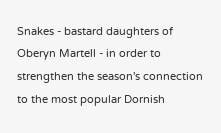Snakes - bastard daughters of Oberyn Martell - in order to strengthen the season's connection to the most popular Dornish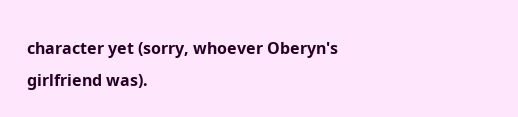character yet (sorry, whoever Oberyn's girlfriend was).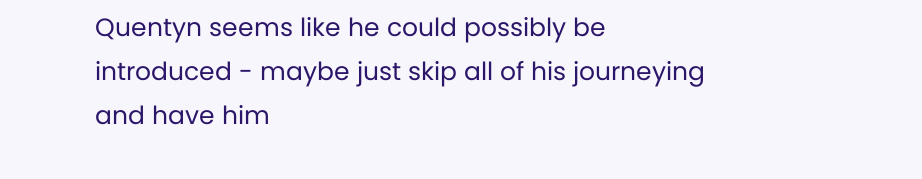Quentyn seems like he could possibly be introduced - maybe just skip all of his journeying and have him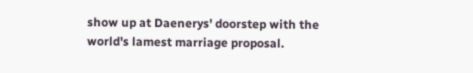show up at Daenerys' doorstep with the world's lamest marriage proposal.